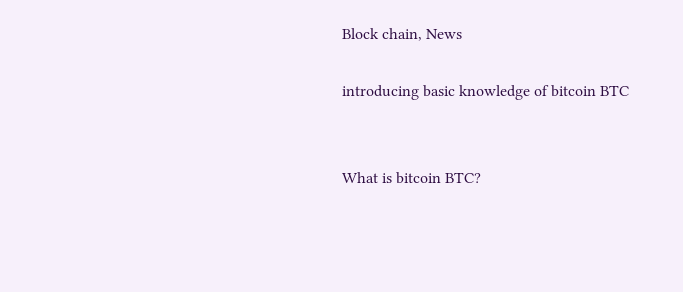Block chain, News

introducing basic knowledge of bitcoin BTC


What is bitcoin BTC?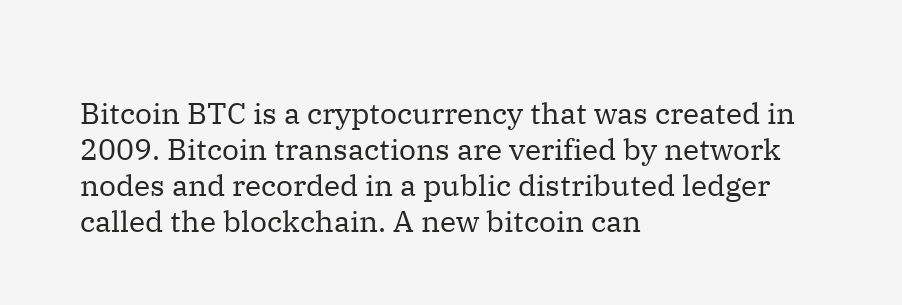Bitcoin BTC is a cryptocurrency that was created in 2009. Bitcoin transactions are verified by network nodes and recorded in a public distributed ledger called the blockchain. A new bitcoin can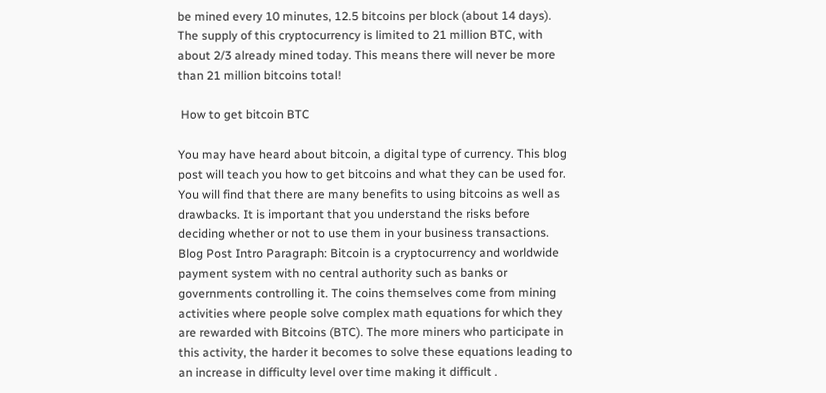be mined every 10 minutes, 12.5 bitcoins per block (about 14 days). The supply of this cryptocurrency is limited to 21 million BTC, with about 2/3 already mined today. This means there will never be more than 21 million bitcoins total!

 How to get bitcoin BTC

You may have heard about bitcoin, a digital type of currency. This blog post will teach you how to get bitcoins and what they can be used for. You will find that there are many benefits to using bitcoins as well as drawbacks. It is important that you understand the risks before deciding whether or not to use them in your business transactions.
Blog Post Intro Paragraph: Bitcoin is a cryptocurrency and worldwide payment system with no central authority such as banks or governments controlling it. The coins themselves come from mining activities where people solve complex math equations for which they are rewarded with Bitcoins (BTC). The more miners who participate in this activity, the harder it becomes to solve these equations leading to an increase in difficulty level over time making it difficult .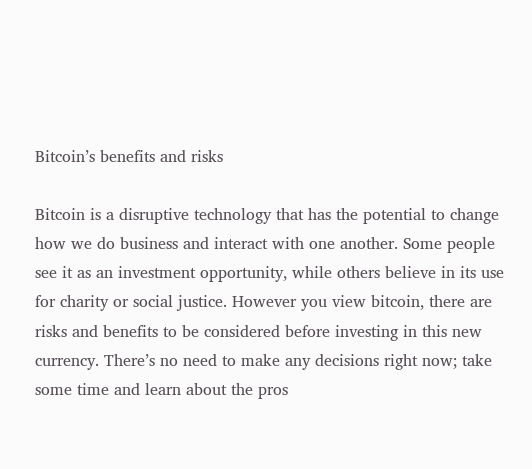Bitcoin’s benefits and risks

Bitcoin is a disruptive technology that has the potential to change how we do business and interact with one another. Some people see it as an investment opportunity, while others believe in its use for charity or social justice. However you view bitcoin, there are risks and benefits to be considered before investing in this new currency. There’s no need to make any decisions right now; take some time and learn about the pros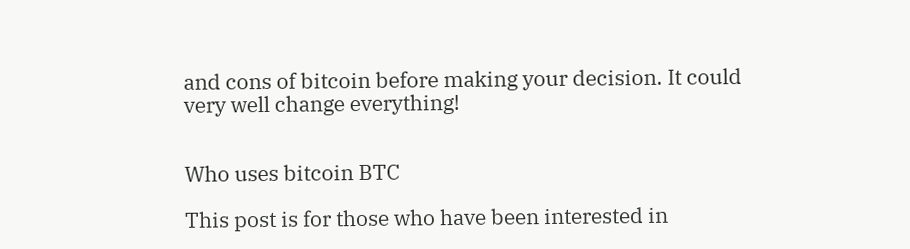and cons of bitcoin before making your decision. It could very well change everything!


Who uses bitcoin BTC

This post is for those who have been interested in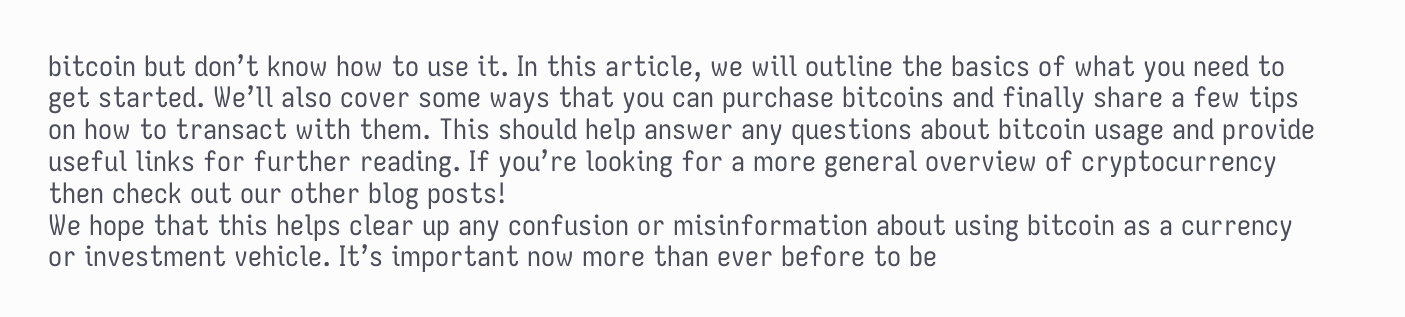bitcoin but don’t know how to use it. In this article, we will outline the basics of what you need to get started. We’ll also cover some ways that you can purchase bitcoins and finally share a few tips on how to transact with them. This should help answer any questions about bitcoin usage and provide useful links for further reading. If you’re looking for a more general overview of cryptocurrency then check out our other blog posts!
We hope that this helps clear up any confusion or misinformation about using bitcoin as a currency or investment vehicle. It’s important now more than ever before to be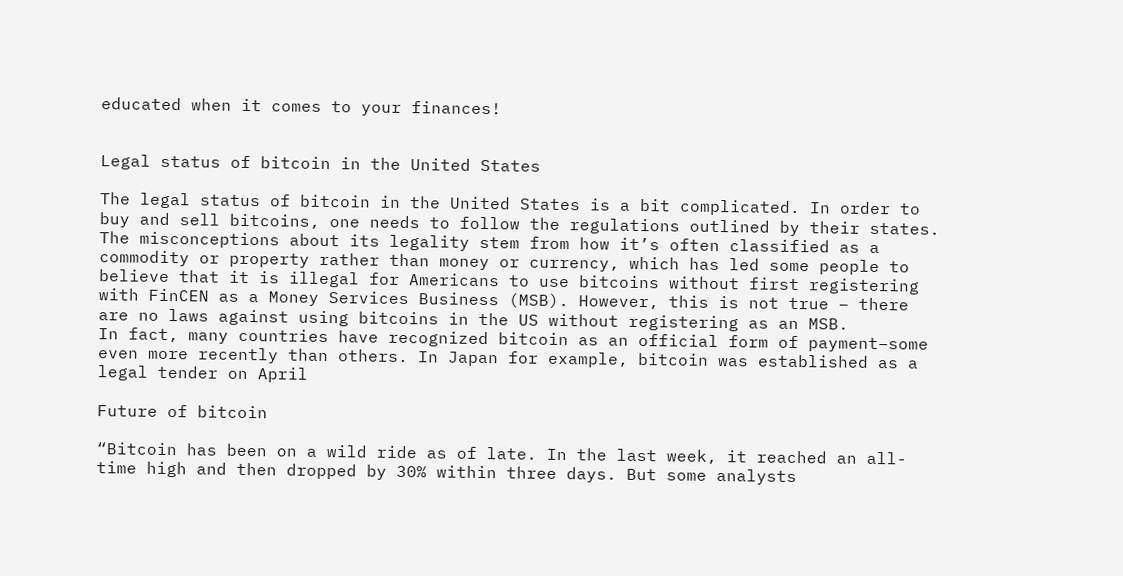educated when it comes to your finances!


Legal status of bitcoin in the United States

The legal status of bitcoin in the United States is a bit complicated. In order to buy and sell bitcoins, one needs to follow the regulations outlined by their states. The misconceptions about its legality stem from how it’s often classified as a commodity or property rather than money or currency, which has led some people to believe that it is illegal for Americans to use bitcoins without first registering with FinCEN as a Money Services Business (MSB). However, this is not true – there are no laws against using bitcoins in the US without registering as an MSB.
In fact, many countries have recognized bitcoin as an official form of payment–some even more recently than others. In Japan for example, bitcoin was established as a legal tender on April

Future of bitcoin

“Bitcoin has been on a wild ride as of late. In the last week, it reached an all-time high and then dropped by 30% within three days. But some analysts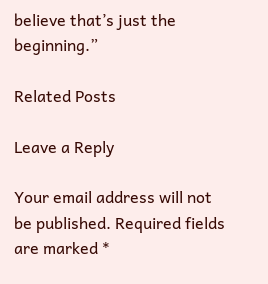believe that’s just the beginning.”

Related Posts

Leave a Reply

Your email address will not be published. Required fields are marked *